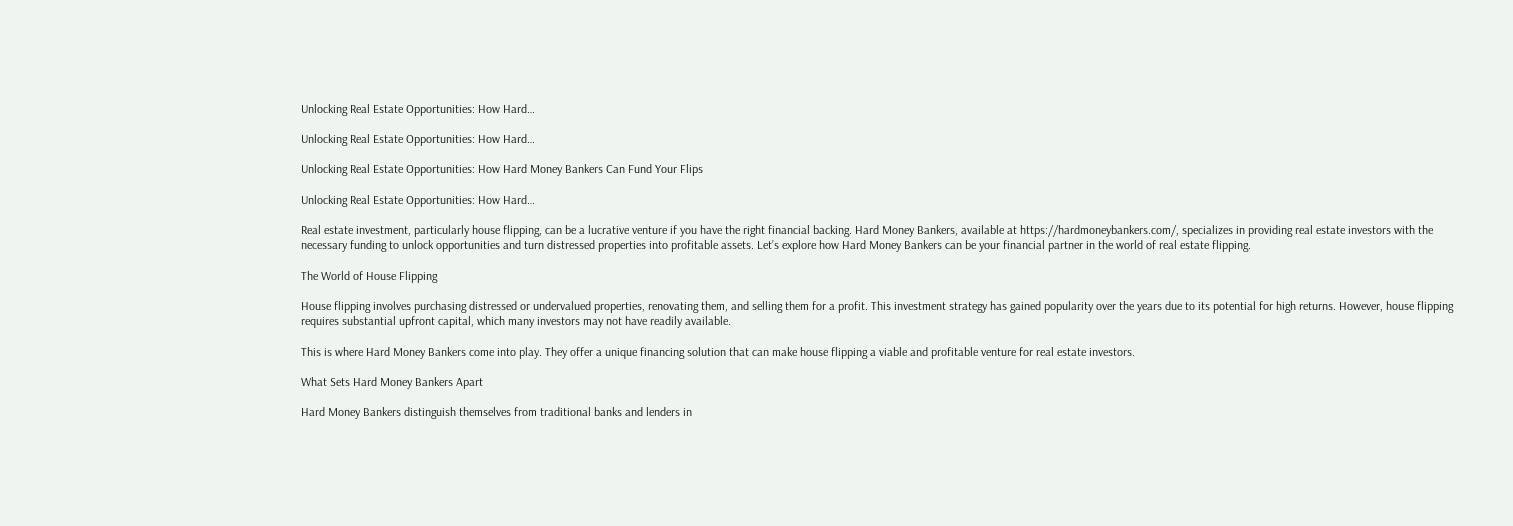Unlocking Real Estate Opportunities: How Hard…

Unlocking Real Estate Opportunities: How Hard…

Unlocking Real Estate Opportunities: How Hard Money Bankers Can Fund Your Flips

Unlocking Real Estate Opportunities: How Hard…

Real estate investment, particularly house flipping, can be a lucrative venture if you have the right financial backing. Hard Money Bankers, available at https://hardmoneybankers.com/, specializes in providing real estate investors with the necessary funding to unlock opportunities and turn distressed properties into profitable assets. Let’s explore how Hard Money Bankers can be your financial partner in the world of real estate flipping.

The World of House Flipping

House flipping involves purchasing distressed or undervalued properties, renovating them, and selling them for a profit. This investment strategy has gained popularity over the years due to its potential for high returns. However, house flipping requires substantial upfront capital, which many investors may not have readily available.

This is where Hard Money Bankers come into play. They offer a unique financing solution that can make house flipping a viable and profitable venture for real estate investors.

What Sets Hard Money Bankers Apart

Hard Money Bankers distinguish themselves from traditional banks and lenders in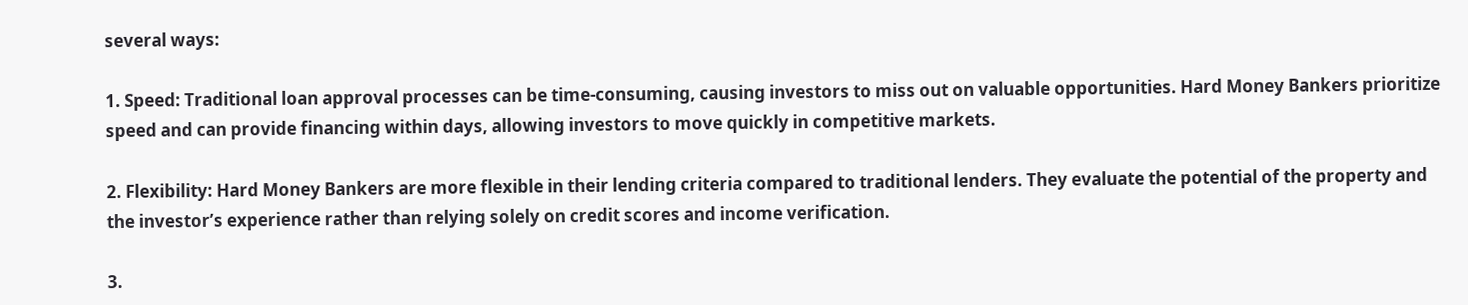several ways:

1. Speed: Traditional loan approval processes can be time-consuming, causing investors to miss out on valuable opportunities. Hard Money Bankers prioritize speed and can provide financing within days, allowing investors to move quickly in competitive markets.

2. Flexibility: Hard Money Bankers are more flexible in their lending criteria compared to traditional lenders. They evaluate the potential of the property and the investor’s experience rather than relying solely on credit scores and income verification.

3.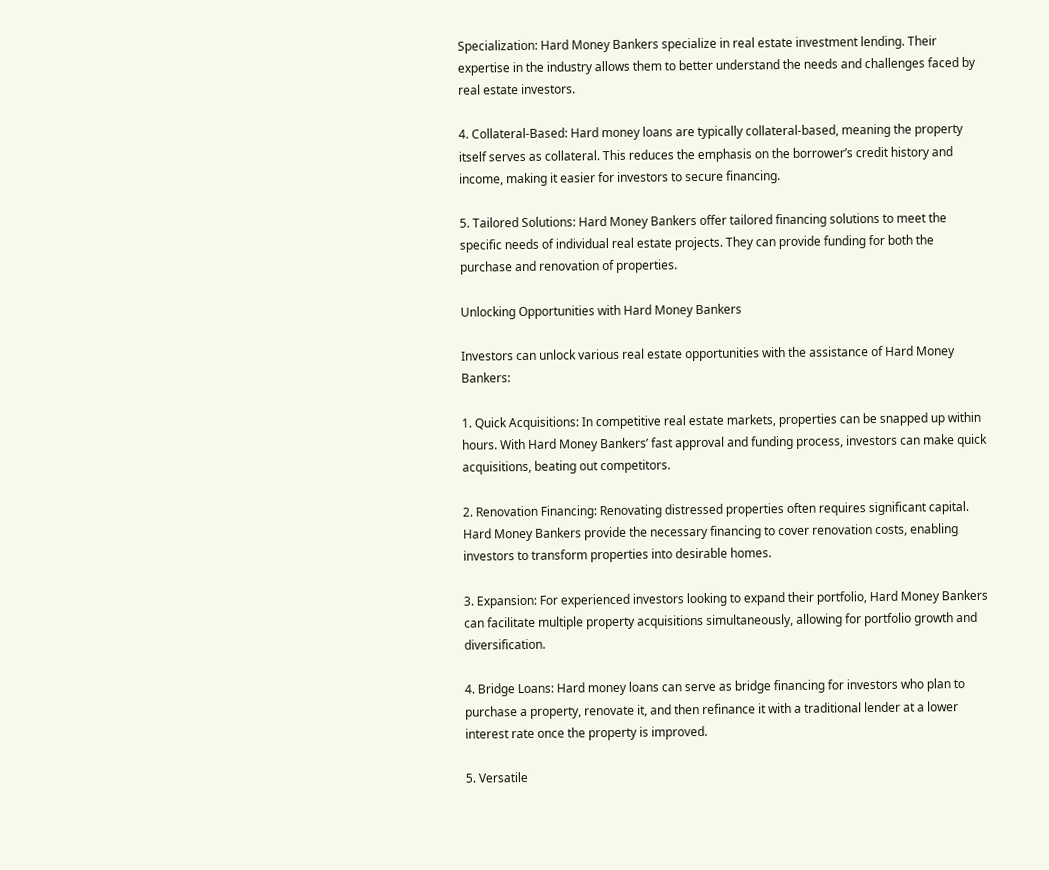Specialization: Hard Money Bankers specialize in real estate investment lending. Their expertise in the industry allows them to better understand the needs and challenges faced by real estate investors.

4. Collateral-Based: Hard money loans are typically collateral-based, meaning the property itself serves as collateral. This reduces the emphasis on the borrower’s credit history and income, making it easier for investors to secure financing.

5. Tailored Solutions: Hard Money Bankers offer tailored financing solutions to meet the specific needs of individual real estate projects. They can provide funding for both the purchase and renovation of properties.

Unlocking Opportunities with Hard Money Bankers

Investors can unlock various real estate opportunities with the assistance of Hard Money Bankers:

1. Quick Acquisitions: In competitive real estate markets, properties can be snapped up within hours. With Hard Money Bankers’ fast approval and funding process, investors can make quick acquisitions, beating out competitors.

2. Renovation Financing: Renovating distressed properties often requires significant capital. Hard Money Bankers provide the necessary financing to cover renovation costs, enabling investors to transform properties into desirable homes.

3. Expansion: For experienced investors looking to expand their portfolio, Hard Money Bankers can facilitate multiple property acquisitions simultaneously, allowing for portfolio growth and diversification.

4. Bridge Loans: Hard money loans can serve as bridge financing for investors who plan to purchase a property, renovate it, and then refinance it with a traditional lender at a lower interest rate once the property is improved.

5. Versatile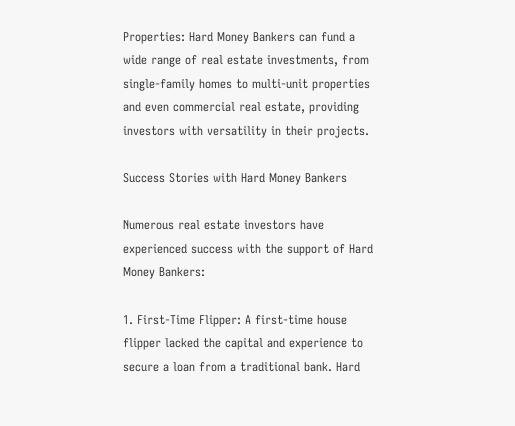Properties: Hard Money Bankers can fund a wide range of real estate investments, from single-family homes to multi-unit properties and even commercial real estate, providing investors with versatility in their projects.

Success Stories with Hard Money Bankers

Numerous real estate investors have experienced success with the support of Hard Money Bankers:

1. First-Time Flipper: A first-time house flipper lacked the capital and experience to secure a loan from a traditional bank. Hard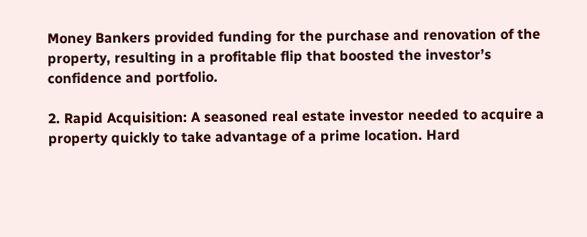Money Bankers provided funding for the purchase and renovation of the property, resulting in a profitable flip that boosted the investor’s confidence and portfolio.

2. Rapid Acquisition: A seasoned real estate investor needed to acquire a property quickly to take advantage of a prime location. Hard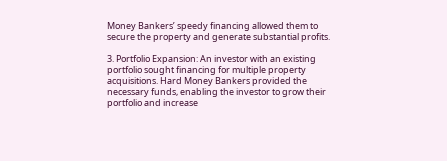Money Bankers’ speedy financing allowed them to secure the property and generate substantial profits.

3. Portfolio Expansion: An investor with an existing portfolio sought financing for multiple property acquisitions. Hard Money Bankers provided the necessary funds, enabling the investor to grow their portfolio and increase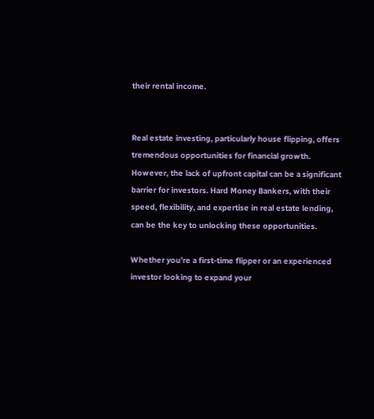their rental income.


Real estate investing, particularly house flipping, offers tremendous opportunities for financial growth. However, the lack of upfront capital can be a significant barrier for investors. Hard Money Bankers, with their speed, flexibility, and expertise in real estate lending, can be the key to unlocking these opportunities.

Whether you’re a first-time flipper or an experienced investor looking to expand your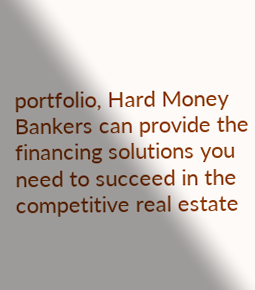portfolio, Hard Money Bankers can provide the financing solutions you need to succeed in the competitive real estate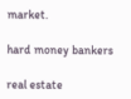market.

hard money bankers

real estate